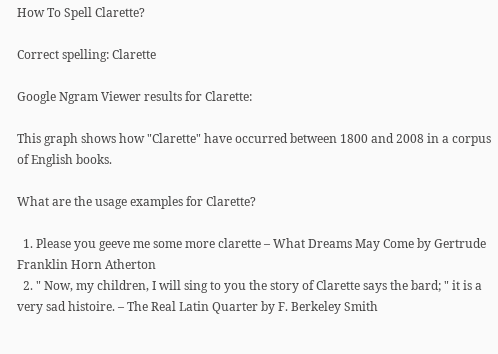How To Spell Clarette?

Correct spelling: Clarette

Google Ngram Viewer results for Clarette:

This graph shows how "Clarette" have occurred between 1800 and 2008 in a corpus of English books.

What are the usage examples for Clarette?

  1. Please you geeve me some more clarette – What Dreams May Come by Gertrude Franklin Horn Atherton
  2. " Now, my children, I will sing to you the story of Clarette says the bard; " it is a very sad histoire. – The Real Latin Quarter by F. Berkeley Smith